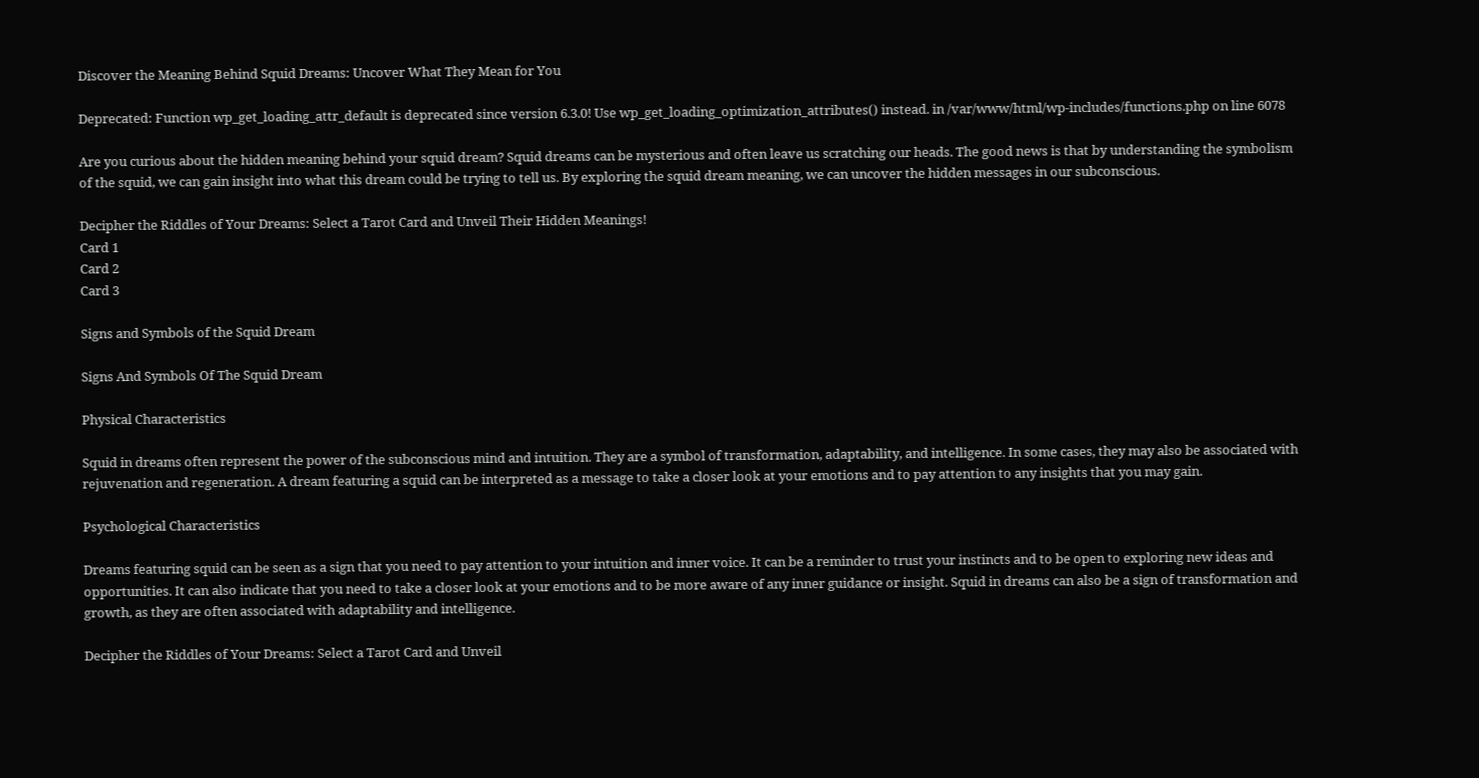Discover the Meaning Behind Squid Dreams: Uncover What They Mean for You

Deprecated: Function wp_get_loading_attr_default is deprecated since version 6.3.0! Use wp_get_loading_optimization_attributes() instead. in /var/www/html/wp-includes/functions.php on line 6078

Are you curious about the hidden meaning behind your squid dream? Squid dreams can be mysterious and often leave us scratching our heads. The good news is that by understanding the symbolism of the squid, we can gain insight into what this dream could be trying to tell us. By exploring the squid dream meaning, we can uncover the hidden messages in our subconscious.

Decipher the Riddles of Your Dreams: Select a Tarot Card and Unveil Their Hidden Meanings!
Card 1
Card 2
Card 3

Signs and Symbols of the Squid Dream

Signs And Symbols Of The Squid Dream

Physical Characteristics

Squid in dreams often represent the power of the subconscious mind and intuition. They are a symbol of transformation, adaptability, and intelligence. In some cases, they may also be associated with rejuvenation and regeneration. A dream featuring a squid can be interpreted as a message to take a closer look at your emotions and to pay attention to any insights that you may gain.

Psychological Characteristics

Dreams featuring squid can be seen as a sign that you need to pay attention to your intuition and inner voice. It can be a reminder to trust your instincts and to be open to exploring new ideas and opportunities. It can also indicate that you need to take a closer look at your emotions and to be more aware of any inner guidance or insight. Squid in dreams can also be a sign of transformation and growth, as they are often associated with adaptability and intelligence.

Decipher the Riddles of Your Dreams: Select a Tarot Card and Unveil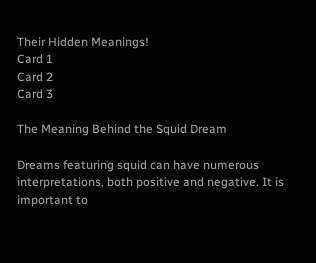Their Hidden Meanings!
Card 1
Card 2
Card 3

The Meaning Behind the Squid Dream

Dreams featuring squid can have numerous interpretations, both positive and negative. It is important to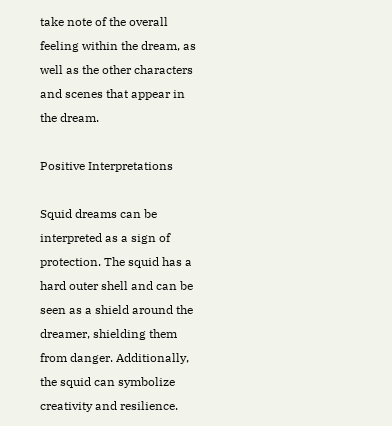take note of the overall feeling within the dream, as well as the other characters and scenes that appear in the dream.

Positive Interpretations

Squid dreams can be interpreted as a sign of protection. The squid has a hard outer shell and can be seen as a shield around the dreamer, shielding them from danger. Additionally, the squid can symbolize creativity and resilience.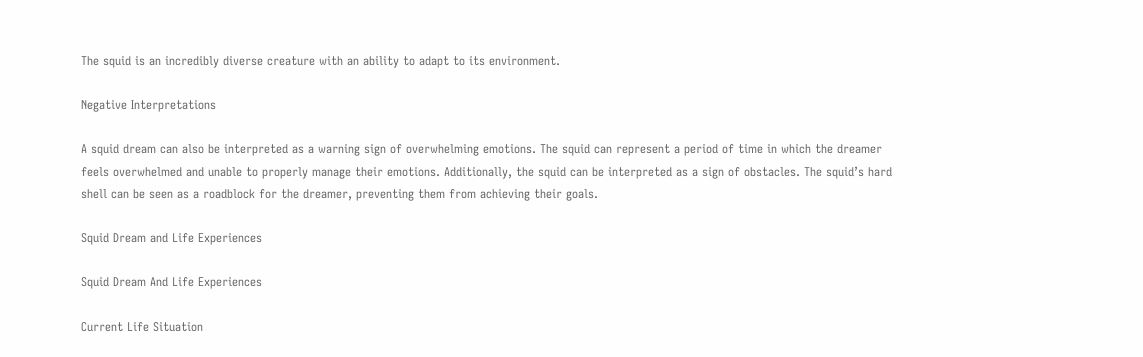The squid is an incredibly diverse creature with an ability to adapt to its environment.

Negative Interpretations

A squid dream can also be interpreted as a warning sign of overwhelming emotions. The squid can represent a period of time in which the dreamer feels overwhelmed and unable to properly manage their emotions. Additionally, the squid can be interpreted as a sign of obstacles. The squid’s hard shell can be seen as a roadblock for the dreamer, preventing them from achieving their goals.

Squid Dream and Life Experiences

Squid Dream And Life Experiences

Current Life Situation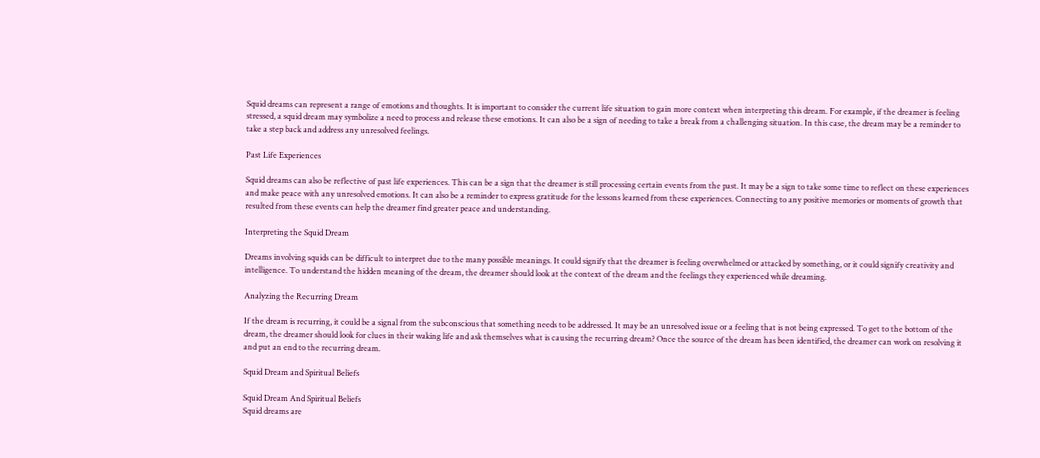Squid dreams can represent a range of emotions and thoughts. It is important to consider the current life situation to gain more context when interpreting this dream. For example, if the dreamer is feeling stressed, a squid dream may symbolize a need to process and release these emotions. It can also be a sign of needing to take a break from a challenging situation. In this case, the dream may be a reminder to take a step back and address any unresolved feelings.

Past Life Experiences

Squid dreams can also be reflective of past life experiences. This can be a sign that the dreamer is still processing certain events from the past. It may be a sign to take some time to reflect on these experiences and make peace with any unresolved emotions. It can also be a reminder to express gratitude for the lessons learned from these experiences. Connecting to any positive memories or moments of growth that resulted from these events can help the dreamer find greater peace and understanding.

Interpreting the Squid Dream

Dreams involving squids can be difficult to interpret due to the many possible meanings. It could signify that the dreamer is feeling overwhelmed or attacked by something, or it could signify creativity and intelligence. To understand the hidden meaning of the dream, the dreamer should look at the context of the dream and the feelings they experienced while dreaming.

Analyzing the Recurring Dream

If the dream is recurring, it could be a signal from the subconscious that something needs to be addressed. It may be an unresolved issue or a feeling that is not being expressed. To get to the bottom of the dream, the dreamer should look for clues in their waking life and ask themselves what is causing the recurring dream? Once the source of the dream has been identified, the dreamer can work on resolving it and put an end to the recurring dream.

Squid Dream and Spiritual Beliefs

Squid Dream And Spiritual Beliefs
Squid dreams are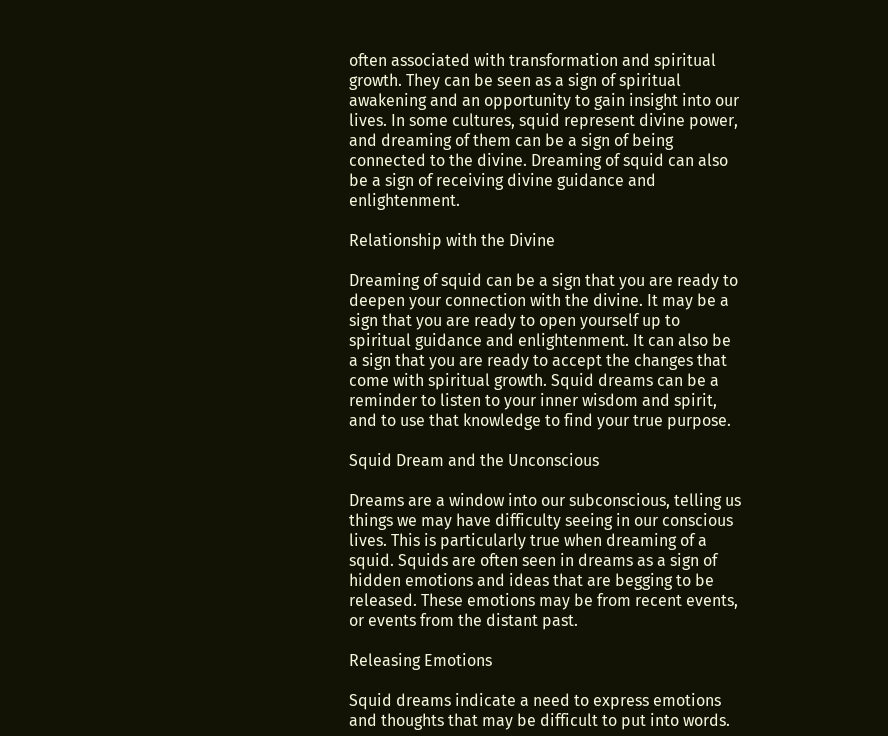often associated with transformation and spiritual growth. They can be seen as a sign of spiritual awakening and an opportunity to gain insight into our lives. In some cultures, squid represent divine power, and dreaming of them can be a sign of being connected to the divine. Dreaming of squid can also be a sign of receiving divine guidance and enlightenment.

Relationship with the Divine

Dreaming of squid can be a sign that you are ready to deepen your connection with the divine. It may be a sign that you are ready to open yourself up to spiritual guidance and enlightenment. It can also be a sign that you are ready to accept the changes that come with spiritual growth. Squid dreams can be a reminder to listen to your inner wisdom and spirit, and to use that knowledge to find your true purpose.

Squid Dream and the Unconscious

Dreams are a window into our subconscious, telling us things we may have difficulty seeing in our conscious lives. This is particularly true when dreaming of a squid. Squids are often seen in dreams as a sign of hidden emotions and ideas that are begging to be released. These emotions may be from recent events, or events from the distant past.

Releasing Emotions

Squid dreams indicate a need to express emotions and thoughts that may be difficult to put into words.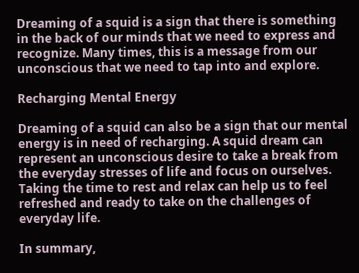Dreaming of a squid is a sign that there is something in the back of our minds that we need to express and recognize. Many times, this is a message from our unconscious that we need to tap into and explore.

Recharging Mental Energy

Dreaming of a squid can also be a sign that our mental energy is in need of recharging. A squid dream can represent an unconscious desire to take a break from the everyday stresses of life and focus on ourselves. Taking the time to rest and relax can help us to feel refreshed and ready to take on the challenges of everyday life.

In summary,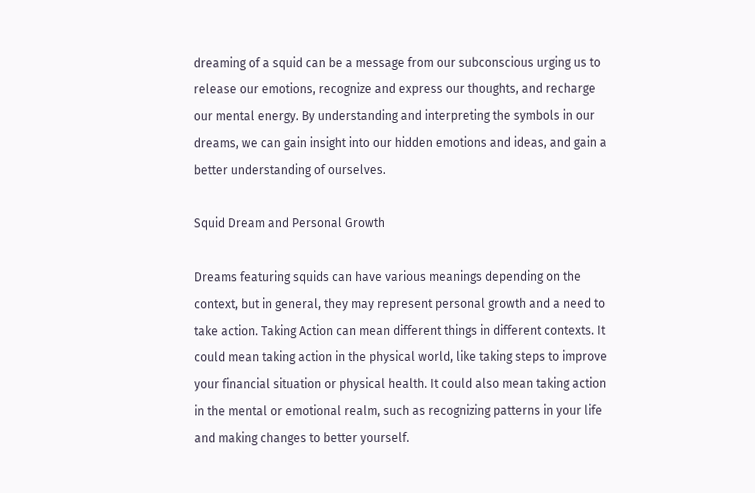dreaming of a squid can be a message from our subconscious urging us to release our emotions, recognize and express our thoughts, and recharge our mental energy. By understanding and interpreting the symbols in our dreams, we can gain insight into our hidden emotions and ideas, and gain a better understanding of ourselves.

Squid Dream and Personal Growth

Dreams featuring squids can have various meanings depending on the context, but in general, they may represent personal growth and a need to take action. Taking Action can mean different things in different contexts. It could mean taking action in the physical world, like taking steps to improve your financial situation or physical health. It could also mean taking action in the mental or emotional realm, such as recognizing patterns in your life and making changes to better yourself.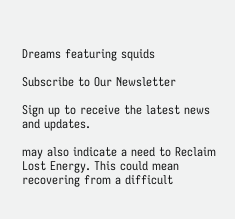Dreams featuring squids

Subscribe to Our Newsletter

Sign up to receive the latest news and updates.

may also indicate a need to Reclaim Lost Energy. This could mean recovering from a difficult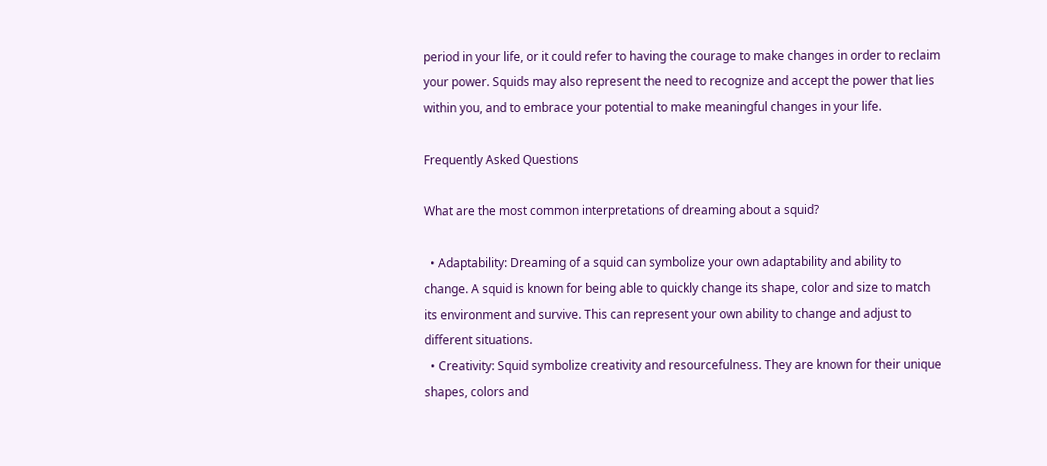period in your life, or it could refer to having the courage to make changes in order to reclaim your power. Squids may also represent the need to recognize and accept the power that lies within you, and to embrace your potential to make meaningful changes in your life.

Frequently Asked Questions

What are the most common interpretations of dreaming about a squid?

  • Adaptability: Dreaming of a squid can symbolize your own adaptability and ability to change. A squid is known for being able to quickly change its shape, color and size to match its environment and survive. This can represent your own ability to change and adjust to different situations.
  • Creativity: Squid symbolize creativity and resourcefulness. They are known for their unique shapes, colors and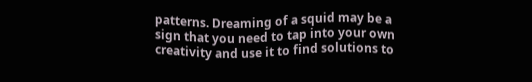patterns. Dreaming of a squid may be a sign that you need to tap into your own creativity and use it to find solutions to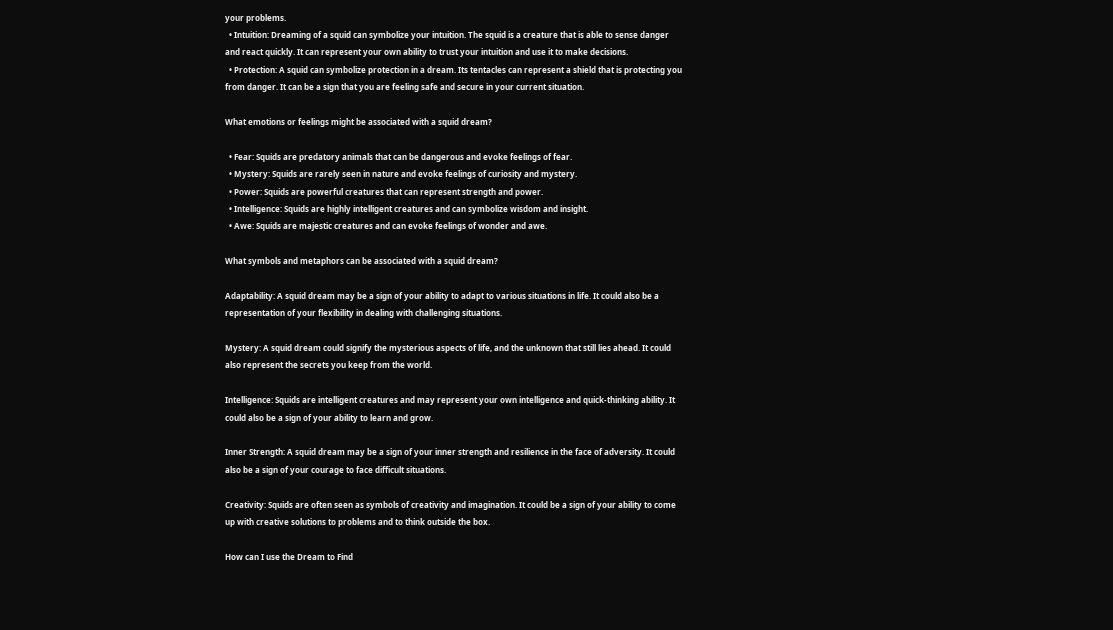your problems.
  • Intuition: Dreaming of a squid can symbolize your intuition. The squid is a creature that is able to sense danger and react quickly. It can represent your own ability to trust your intuition and use it to make decisions.
  • Protection: A squid can symbolize protection in a dream. Its tentacles can represent a shield that is protecting you from danger. It can be a sign that you are feeling safe and secure in your current situation.

What emotions or feelings might be associated with a squid dream?

  • Fear: Squids are predatory animals that can be dangerous and evoke feelings of fear.
  • Mystery: Squids are rarely seen in nature and evoke feelings of curiosity and mystery.
  • Power: Squids are powerful creatures that can represent strength and power.
  • Intelligence: Squids are highly intelligent creatures and can symbolize wisdom and insight.
  • Awe: Squids are majestic creatures and can evoke feelings of wonder and awe.

What symbols and metaphors can be associated with a squid dream?

Adaptability: A squid dream may be a sign of your ability to adapt to various situations in life. It could also be a representation of your flexibility in dealing with challenging situations.

Mystery: A squid dream could signify the mysterious aspects of life, and the unknown that still lies ahead. It could also represent the secrets you keep from the world.

Intelligence: Squids are intelligent creatures and may represent your own intelligence and quick-thinking ability. It could also be a sign of your ability to learn and grow.

Inner Strength: A squid dream may be a sign of your inner strength and resilience in the face of adversity. It could also be a sign of your courage to face difficult situations.

Creativity: Squids are often seen as symbols of creativity and imagination. It could be a sign of your ability to come up with creative solutions to problems and to think outside the box.

How can I use the Dream to Find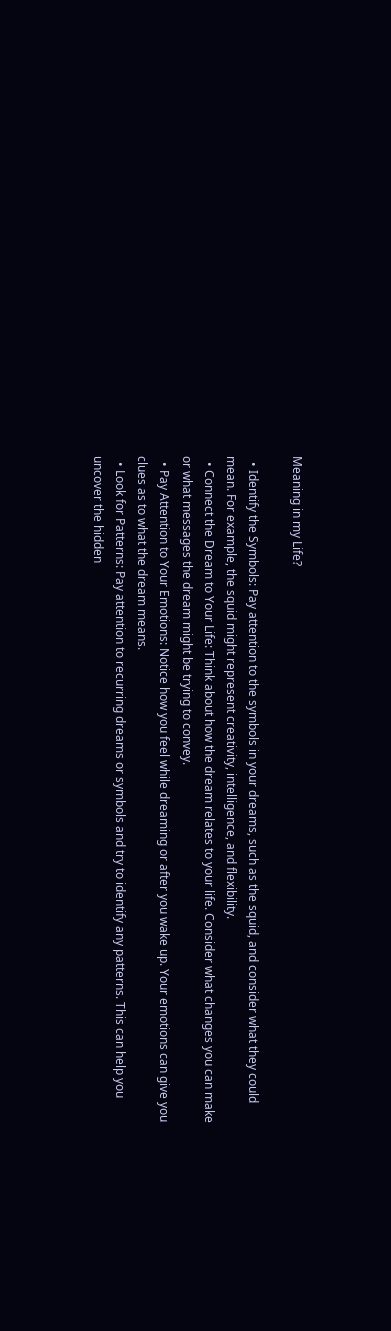Meaning in my Life?

  • Identify the Symbols: Pay attention to the symbols in your dreams, such as the squid, and consider what they could mean. For example, the squid might represent creativity, intelligence, and flexibility.
  • Connect the Dream to Your Life: Think about how the dream relates to your life. Consider what changes you can make or what messages the dream might be trying to convey.
  • Pay Attention to Your Emotions: Notice how you feel while dreaming or after you wake up. Your emotions can give you clues as to what the dream means.
  • Look for Patterns: Pay attention to recurring dreams or symbols and try to identify any patterns. This can help you uncover the hidden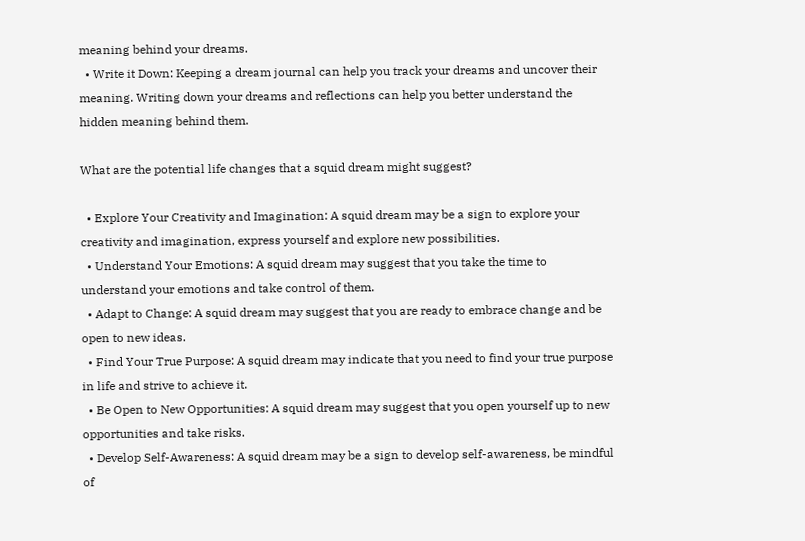meaning behind your dreams.
  • Write it Down: Keeping a dream journal can help you track your dreams and uncover their meaning. Writing down your dreams and reflections can help you better understand the hidden meaning behind them.

What are the potential life changes that a squid dream might suggest?

  • Explore Your Creativity and Imagination: A squid dream may be a sign to explore your creativity and imagination, express yourself and explore new possibilities.
  • Understand Your Emotions: A squid dream may suggest that you take the time to understand your emotions and take control of them.
  • Adapt to Change: A squid dream may suggest that you are ready to embrace change and be open to new ideas.
  • Find Your True Purpose: A squid dream may indicate that you need to find your true purpose in life and strive to achieve it.
  • Be Open to New Opportunities: A squid dream may suggest that you open yourself up to new opportunities and take risks.
  • Develop Self-Awareness: A squid dream may be a sign to develop self-awareness, be mindful of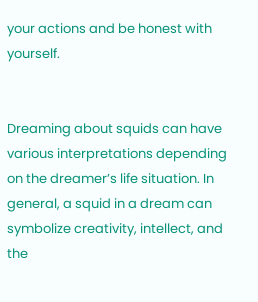your actions and be honest with yourself.


Dreaming about squids can have various interpretations depending on the dreamer’s life situation. In general, a squid in a dream can symbolize creativity, intellect, and the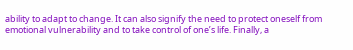ability to adapt to change. It can also signify the need to protect oneself from emotional vulnerability and to take control of one’s life. Finally, a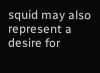squid may also represent a desire for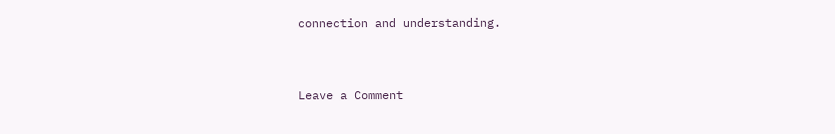connection and understanding.


Leave a Comment